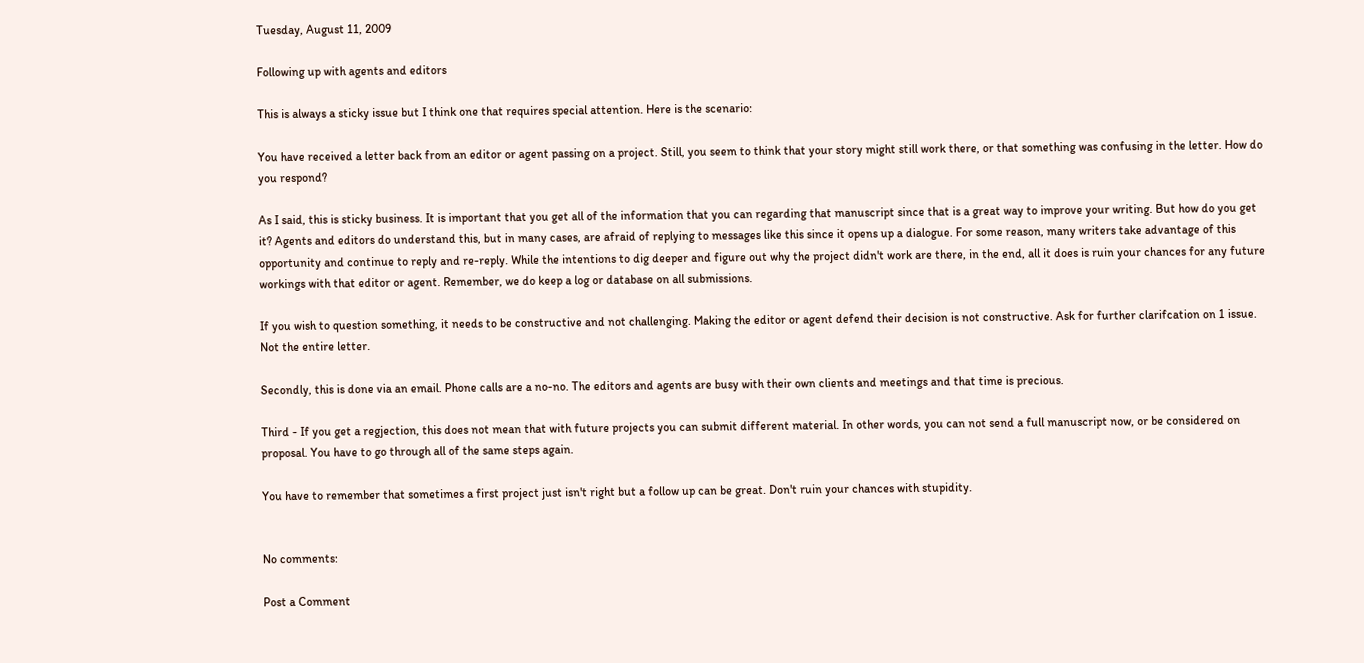Tuesday, August 11, 2009

Following up with agents and editors

This is always a sticky issue but I think one that requires special attention. Here is the scenario:

You have received a letter back from an editor or agent passing on a project. Still, you seem to think that your story might still work there, or that something was confusing in the letter. How do you respond?

As I said, this is sticky business. It is important that you get all of the information that you can regarding that manuscript since that is a great way to improve your writing. But how do you get it? Agents and editors do understand this, but in many cases, are afraid of replying to messages like this since it opens up a dialogue. For some reason, many writers take advantage of this opportunity and continue to reply and re-reply. While the intentions to dig deeper and figure out why the project didn't work are there, in the end, all it does is ruin your chances for any future workings with that editor or agent. Remember, we do keep a log or database on all submissions.

If you wish to question something, it needs to be constructive and not challenging. Making the editor or agent defend their decision is not constructive. Ask for further clarifcation on 1 issue. Not the entire letter.

Secondly, this is done via an email. Phone calls are a no-no. The editors and agents are busy with their own clients and meetings and that time is precious.

Third - If you get a regjection, this does not mean that with future projects you can submit different material. In other words, you can not send a full manuscript now, or be considered on proposal. You have to go through all of the same steps again.

You have to remember that sometimes a first project just isn't right but a follow up can be great. Don't ruin your chances with stupidity.


No comments:

Post a Comment